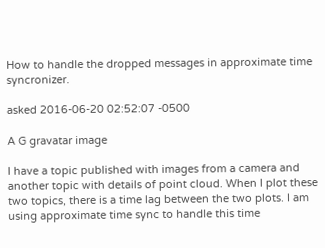How to handle the dropped messages in approximate time syncronizer.

asked 2016-06-20 02:52:07 -0500

A G gravatar image

I have a topic published with images from a camera and another topic with details of point cloud. When I plot these two topics, there is a time lag between the two plots. I am using approximate time sync to handle this time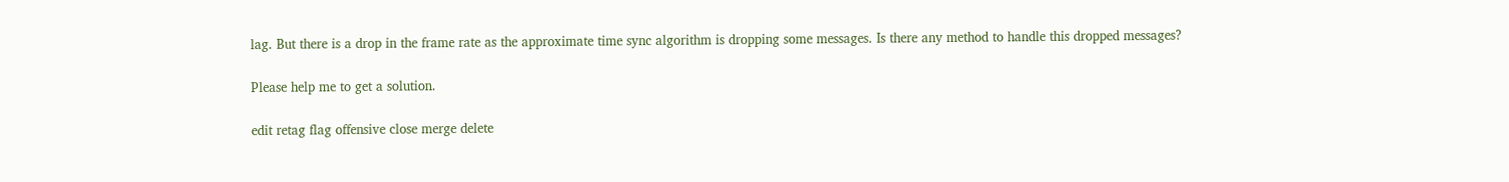lag. But there is a drop in the frame rate as the approximate time sync algorithm is dropping some messages. Is there any method to handle this dropped messages?

Please help me to get a solution.

edit retag flag offensive close merge delete